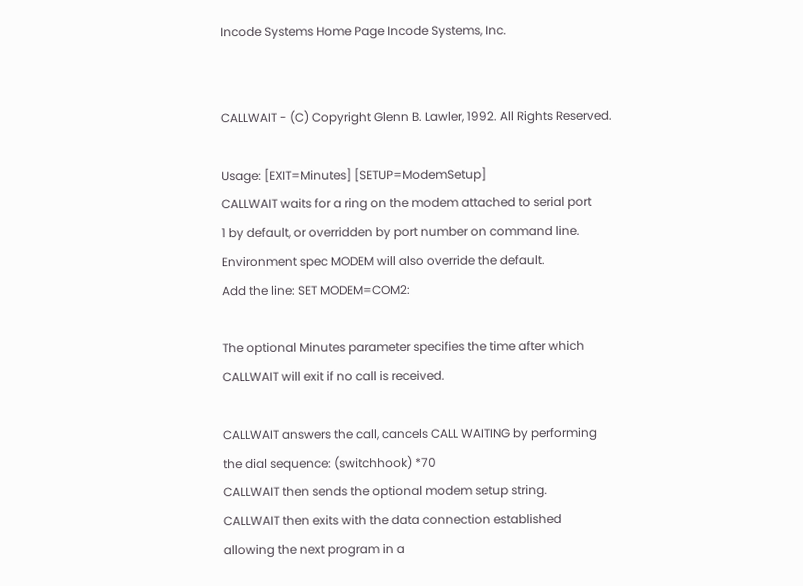Incode Systems Home Page Incode Systems, Inc.


CALLWAIT - (C) Copyright Glenn B. Lawler, 1992. All Rights Reserved.

Usage: [EXIT=Minutes] [SETUP=ModemSetup]
CALLWAIT waits for a ring on the modem attached to serial port
1 by default, or overridden by port number on command line.
Environment spec MODEM will also override the default.
Add the line: SET MODEM=COM2:

The optional Minutes parameter specifies the time after which
CALLWAIT will exit if no call is received.

CALLWAIT answers the call, cancels CALL WAITING by performing
the dial sequence: (switchhook) *70
CALLWAIT then sends the optional modem setup string.
CALLWAIT then exits with the data connection established
allowing the next program in a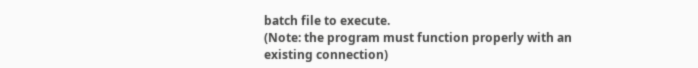batch file to execute.
(Note: the program must function properly with an existing connection)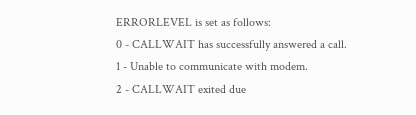ERRORLEVEL is set as follows:
0 - CALLWAIT has successfully answered a call.
1 - Unable to communicate with modem.
2 - CALLWAIT exited due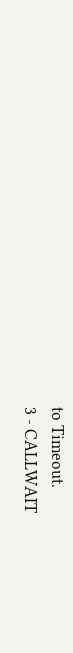to Timeout.
3 - CALLWAIT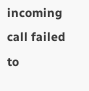incoming call failed to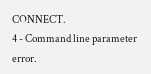CONNECT.
4 - Command line parameter error.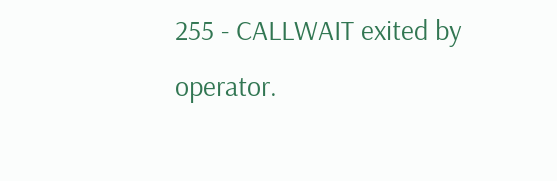255 - CALLWAIT exited by operator.